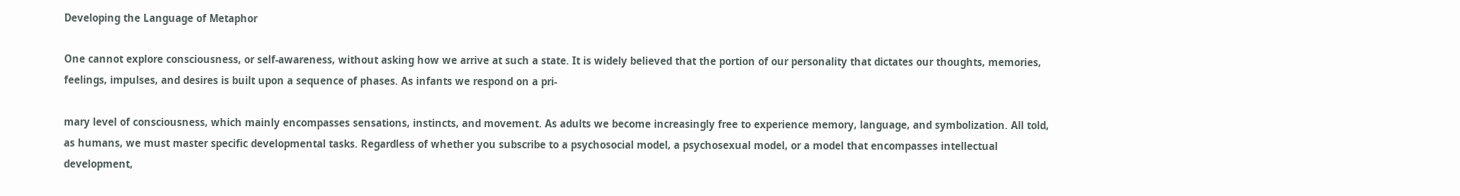Developing the Language of Metaphor

One cannot explore consciousness, or self-awareness, without asking how we arrive at such a state. It is widely believed that the portion of our personality that dictates our thoughts, memories, feelings, impulses, and desires is built upon a sequence of phases. As infants we respond on a pri-

mary level of consciousness, which mainly encompasses sensations, instincts, and movement. As adults we become increasingly free to experience memory, language, and symbolization. All told, as humans, we must master specific developmental tasks. Regardless of whether you subscribe to a psychosocial model, a psychosexual model, or a model that encompasses intellectual development,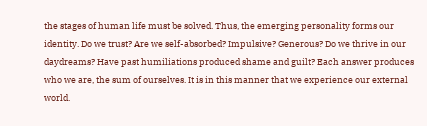the stages of human life must be solved. Thus, the emerging personality forms our identity. Do we trust? Are we self-absorbed? Impulsive? Generous? Do we thrive in our daydreams? Have past humiliations produced shame and guilt? Each answer produces who we are, the sum of ourselves. It is in this manner that we experience our external world.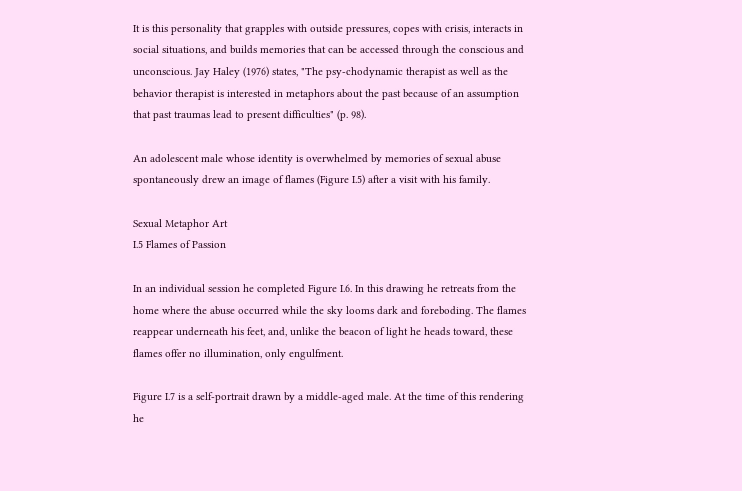It is this personality that grapples with outside pressures, copes with crisis, interacts in social situations, and builds memories that can be accessed through the conscious and unconscious. Jay Haley (1976) states, "The psy-chodynamic therapist as well as the behavior therapist is interested in metaphors about the past because of an assumption that past traumas lead to present difficulties" (p. 98).

An adolescent male whose identity is overwhelmed by memories of sexual abuse spontaneously drew an image of flames (Figure I.5) after a visit with his family.

Sexual Metaphor Art
I.5 Flames of Passion

In an individual session he completed Figure I.6. In this drawing he retreats from the home where the abuse occurred while the sky looms dark and foreboding. The flames reappear underneath his feet, and, unlike the beacon of light he heads toward, these flames offer no illumination, only engulfment.

Figure I.7 is a self-portrait drawn by a middle-aged male. At the time of this rendering he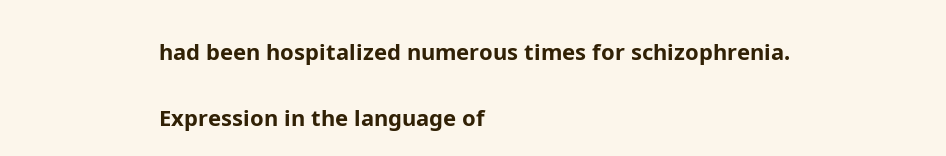had been hospitalized numerous times for schizophrenia.

Expression in the language of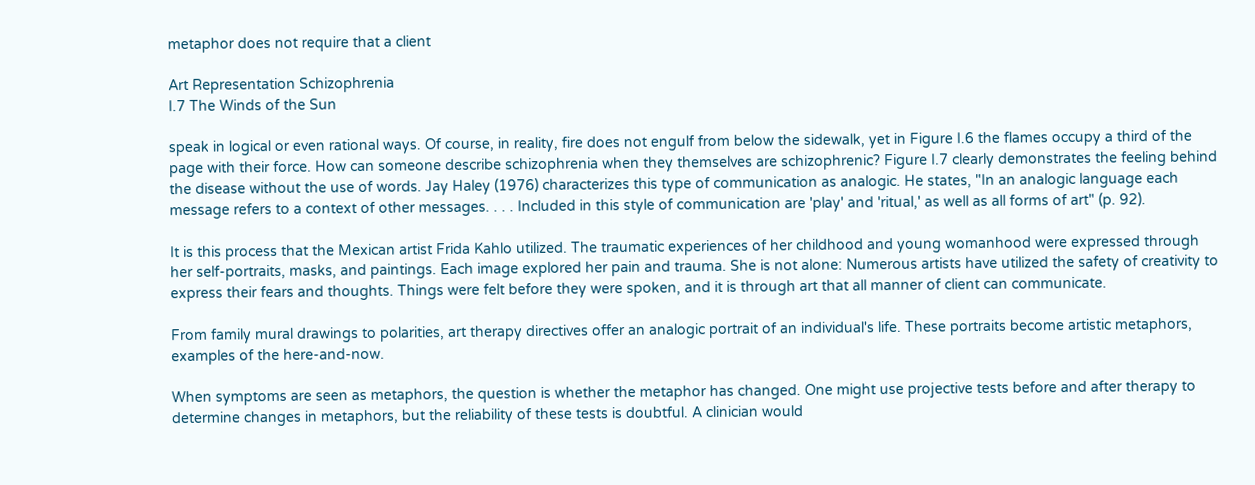metaphor does not require that a client

Art Representation Schizophrenia
I.7 The Winds of the Sun

speak in logical or even rational ways. Of course, in reality, fire does not engulf from below the sidewalk, yet in Figure I.6 the flames occupy a third of the page with their force. How can someone describe schizophrenia when they themselves are schizophrenic? Figure I.7 clearly demonstrates the feeling behind the disease without the use of words. Jay Haley (1976) characterizes this type of communication as analogic. He states, "In an analogic language each message refers to a context of other messages. . . . Included in this style of communication are 'play' and 'ritual,' as well as all forms of art" (p. 92).

It is this process that the Mexican artist Frida Kahlo utilized. The traumatic experiences of her childhood and young womanhood were expressed through her self-portraits, masks, and paintings. Each image explored her pain and trauma. She is not alone: Numerous artists have utilized the safety of creativity to express their fears and thoughts. Things were felt before they were spoken, and it is through art that all manner of client can communicate.

From family mural drawings to polarities, art therapy directives offer an analogic portrait of an individual's life. These portraits become artistic metaphors, examples of the here-and-now.

When symptoms are seen as metaphors, the question is whether the metaphor has changed. One might use projective tests before and after therapy to determine changes in metaphors, but the reliability of these tests is doubtful. A clinician would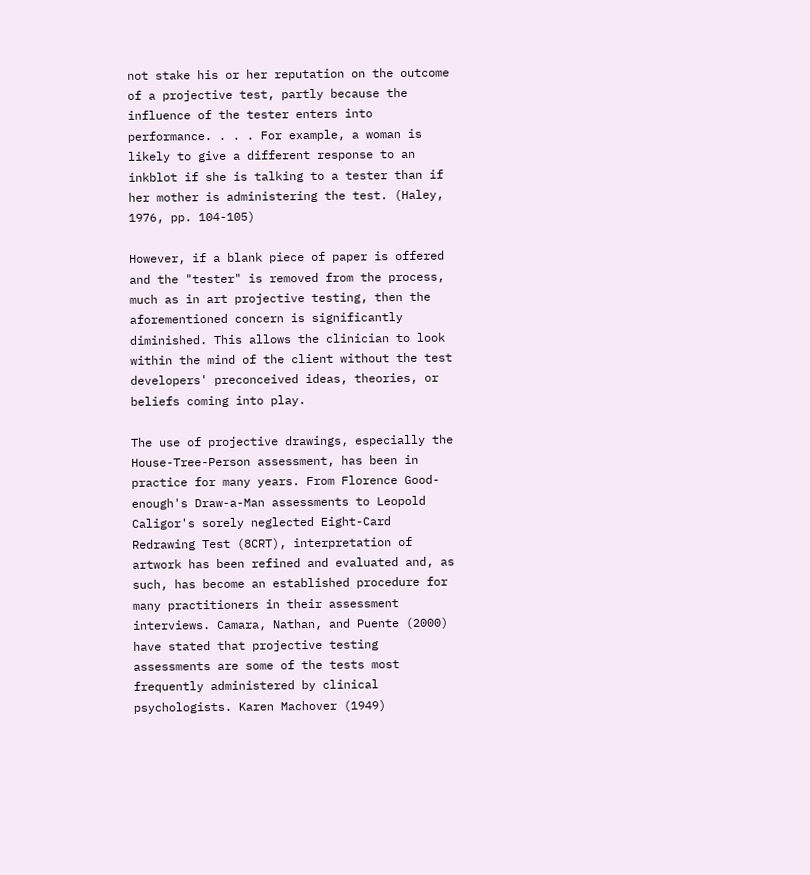not stake his or her reputation on the outcome of a projective test, partly because the influence of the tester enters into performance. . . . For example, a woman is likely to give a different response to an inkblot if she is talking to a tester than if her mother is administering the test. (Haley, 1976, pp. 104-105)

However, if a blank piece of paper is offered and the "tester" is removed from the process, much as in art projective testing, then the aforementioned concern is significantly diminished. This allows the clinician to look within the mind of the client without the test developers' preconceived ideas, theories, or beliefs coming into play.

The use of projective drawings, especially the House-Tree-Person assessment, has been in practice for many years. From Florence Good-enough's Draw-a-Man assessments to Leopold Caligor's sorely neglected Eight-Card Redrawing Test (8CRT), interpretation of artwork has been refined and evaluated and, as such, has become an established procedure for many practitioners in their assessment interviews. Camara, Nathan, and Puente (2000) have stated that projective testing assessments are some of the tests most frequently administered by clinical psychologists. Karen Machover (1949)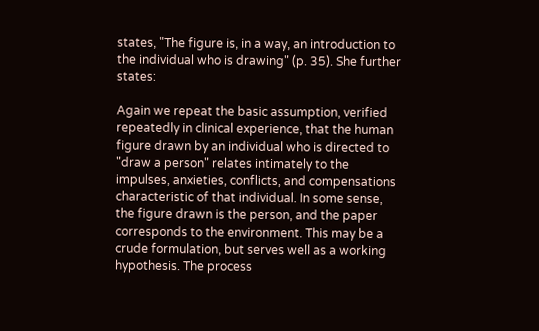states, "The figure is, in a way, an introduction to the individual who is drawing" (p. 35). She further states:

Again we repeat the basic assumption, verified repeatedly in clinical experience, that the human figure drawn by an individual who is directed to "draw a person" relates intimately to the impulses, anxieties, conflicts, and compensations characteristic of that individual. In some sense, the figure drawn is the person, and the paper corresponds to the environment. This may be a crude formulation, but serves well as a working hypothesis. The process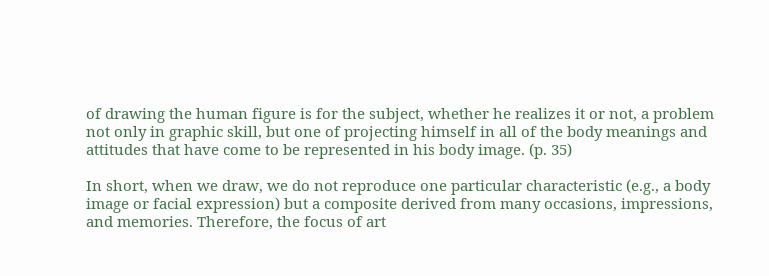of drawing the human figure is for the subject, whether he realizes it or not, a problem not only in graphic skill, but one of projecting himself in all of the body meanings and attitudes that have come to be represented in his body image. (p. 35)

In short, when we draw, we do not reproduce one particular characteristic (e.g., a body image or facial expression) but a composite derived from many occasions, impressions, and memories. Therefore, the focus of art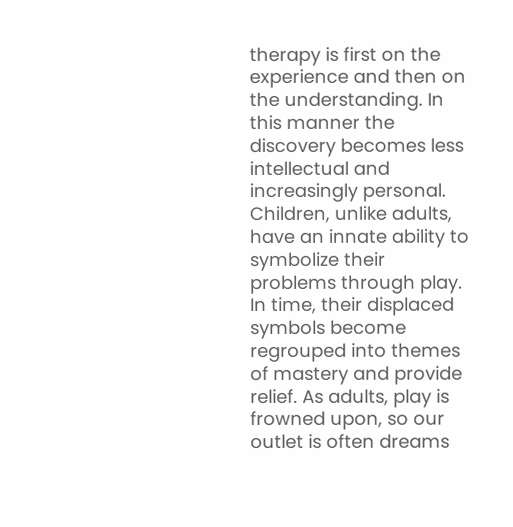therapy is first on the experience and then on the understanding. In this manner the discovery becomes less intellectual and increasingly personal. Children, unlike adults, have an innate ability to symbolize their problems through play. In time, their displaced symbols become regrouped into themes of mastery and provide relief. As adults, play is frowned upon, so our outlet is often dreams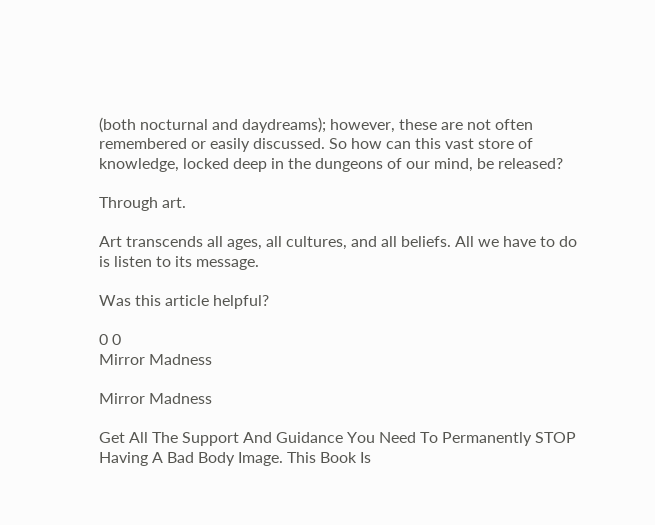(both nocturnal and daydreams); however, these are not often remembered or easily discussed. So how can this vast store of knowledge, locked deep in the dungeons of our mind, be released?

Through art.

Art transcends all ages, all cultures, and all beliefs. All we have to do is listen to its message.

Was this article helpful?

0 0
Mirror Madness

Mirror Madness

Get All The Support And Guidance You Need To Permanently STOP Having A Bad Body Image. This Book Is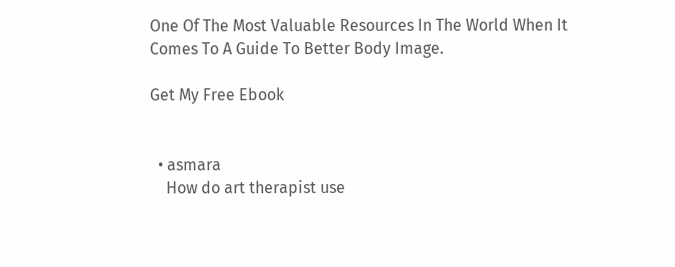One Of The Most Valuable Resources In The World When It Comes To A Guide To Better Body Image.

Get My Free Ebook


  • asmara
    How do art therapist use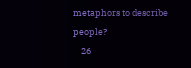metaphors to describe people?
    26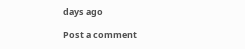days ago

Post a comment